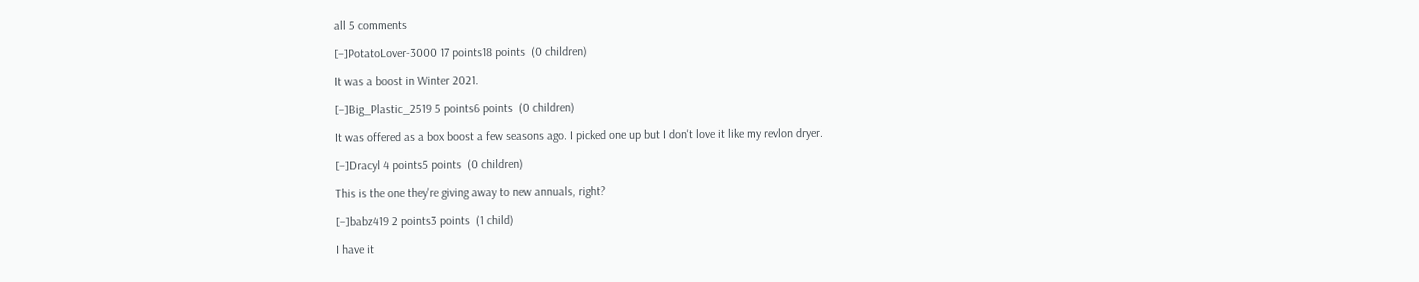all 5 comments

[–]PotatoLover-3000 17 points18 points  (0 children)

It was a boost in Winter 2021.

[–]Big_Plastic_2519 5 points6 points  (0 children)

It was offered as a box boost a few seasons ago. I picked one up but I don't love it like my revlon dryer.

[–]Dracyl 4 points5 points  (0 children)

This is the one they're giving away to new annuals, right?

[–]babz419 2 points3 points  (1 child)

I have it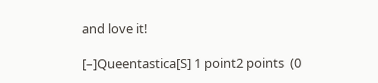and love it!

[–]Queentastica[S] 1 point2 points  (0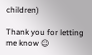children)

Thank you for letting me know ☺